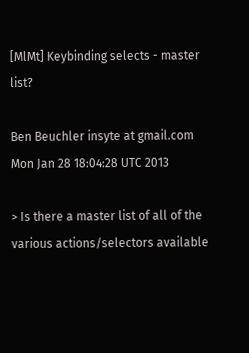[MlMt] Keybinding selects - master list?

Ben Beuchler insyte at gmail.com
Mon Jan 28 18:04:28 UTC 2013

> Is there a master list of all of the various actions/selectors available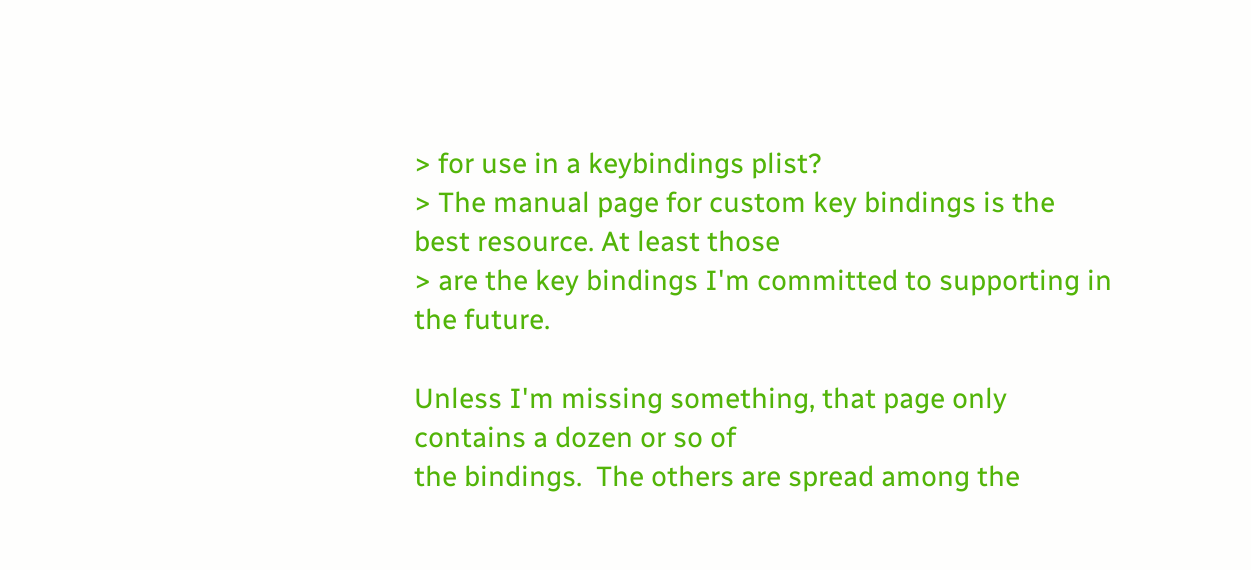> for use in a keybindings plist?
> The manual page for custom key bindings is the best resource. At least those
> are the key bindings I'm committed to supporting in the future.

Unless I'm missing something, that page only contains a dozen or so of
the bindings.  The others are spread among the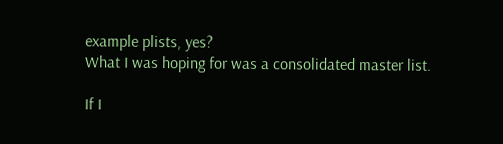example plists, yes?
What I was hoping for was a consolidated master list.

If I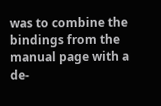was to combine the bindings from the manual page with a de-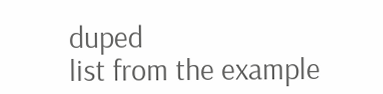duped
list from the example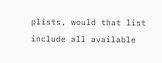plists, would that list include all available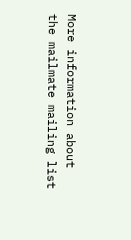More information about the mailmate mailing list